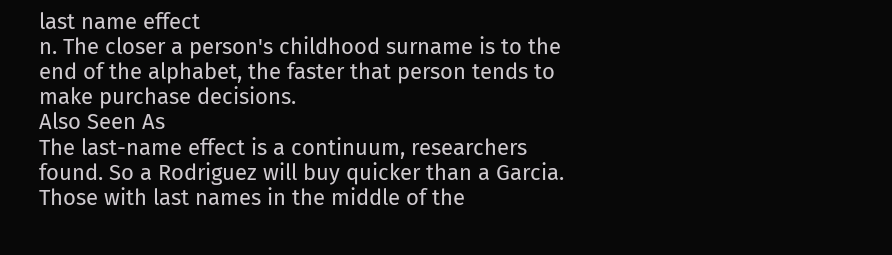last name effect
n. The closer a person's childhood surname is to the end of the alphabet, the faster that person tends to make purchase decisions.
Also Seen As
The last-name effect is a continuum, researchers found. So a Rodriguez will buy quicker than a Garcia. Those with last names in the middle of the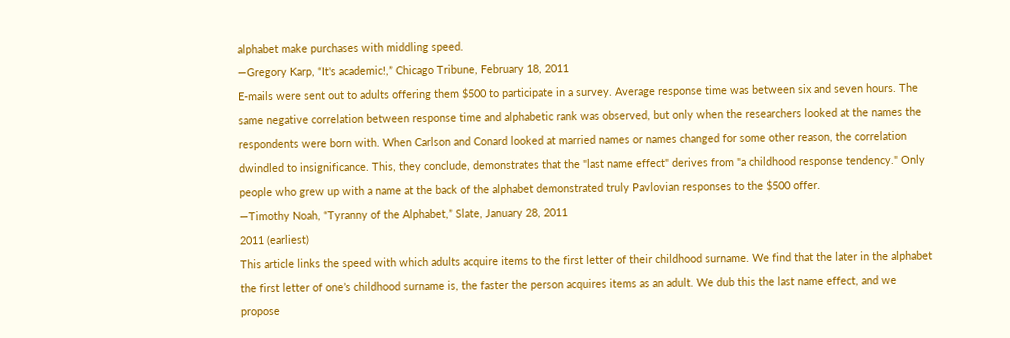alphabet make purchases with middling speed.
—Gregory Karp, “It's academic!,” Chicago Tribune, February 18, 2011
E-mails were sent out to adults offering them $500 to participate in a survey. Average response time was between six and seven hours. The same negative correlation between response time and alphabetic rank was observed, but only when the researchers looked at the names the respondents were born with. When Carlson and Conard looked at married names or names changed for some other reason, the correlation dwindled to insignificance. This, they conclude, demonstrates that the "last name effect" derives from "a childhood response tendency." Only people who grew up with a name at the back of the alphabet demonstrated truly Pavlovian responses to the $500 offer.
—Timothy Noah, “Tyranny of the Alphabet,” Slate, January 28, 2011
2011 (earliest)
This article links the speed with which adults acquire items to the first letter of their childhood surname. We find that the later in the alphabet the first letter of one’s childhood surname is, the faster the person acquires items as an adult. We dub this the last name effect, and we propose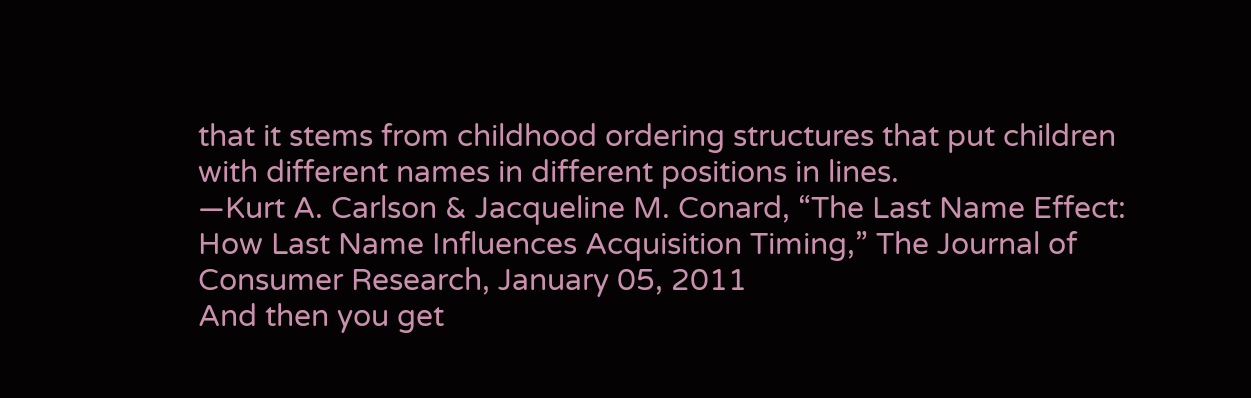that it stems from childhood ordering structures that put children with different names in different positions in lines.
—Kurt A. Carlson & Jacqueline M. Conard, “The Last Name Effect: How Last Name Influences Acquisition Timing,” The Journal of Consumer Research, January 05, 2011
And then you get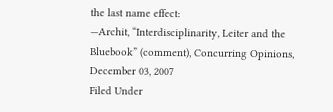the last name effect:
—Archit, “Interdisciplinarity, Leiter and the Bluebook” (comment), Concurring Opinions, December 03, 2007
Filed Under